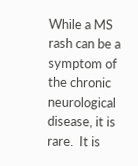While a MS rash can be a symptom of the chronic neurological disease, it is rare.  It is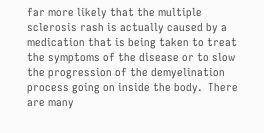far more likely that the multiple sclerosis rash is actually caused by a medication that is being taken to treat the symptoms of the disease or to slow the progression of the demyelination process going on inside the body.  There are many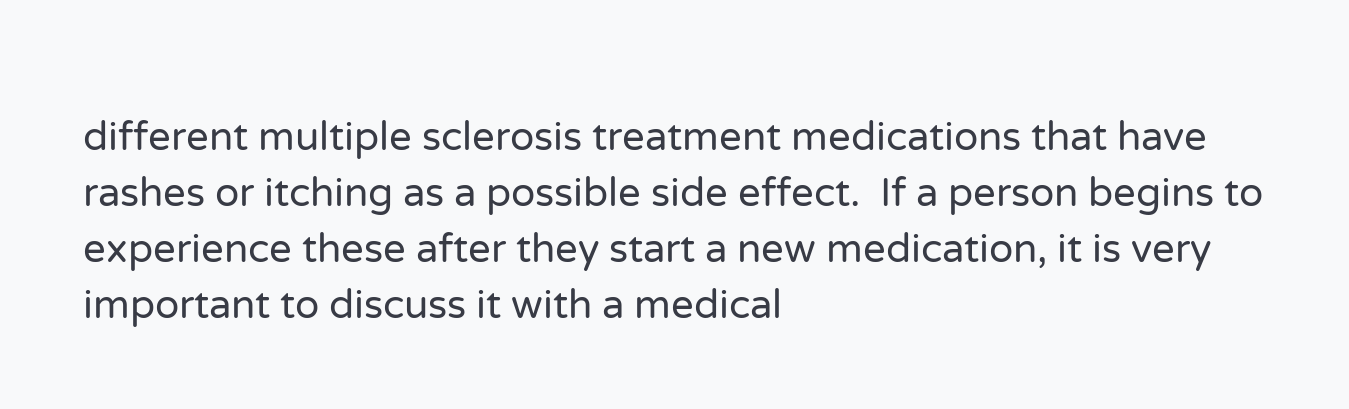different multiple sclerosis treatment medications that have rashes or itching as a possible side effect.  If a person begins to experience these after they start a new medication, it is very important to discuss it with a medical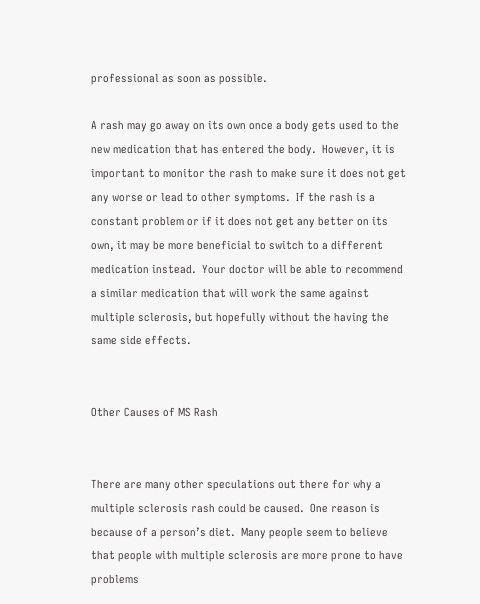professional as soon as possible.

A rash may go away on its own once a body gets used to the new medication that has entered the body.  However, it is important to monitor the rash to make sure it does not get any worse or lead to other symptoms.  If the rash is a constant problem or if it does not get any better on its own, it may be more beneficial to switch to a different medication instead.  Your doctor will be able to recommend a similar medication that will work the same against multiple sclerosis, but hopefully without the having the same side effects.


Other Causes of MS Rash


There are many other speculations out there for why a multiple sclerosis rash could be caused.  One reason is because of a person’s diet.  Many people seem to believe that people with multiple sclerosis are more prone to have problems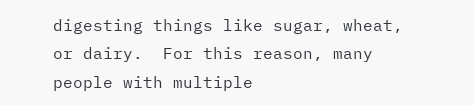digesting things like sugar, wheat, or dairy.  For this reason, many people with multiple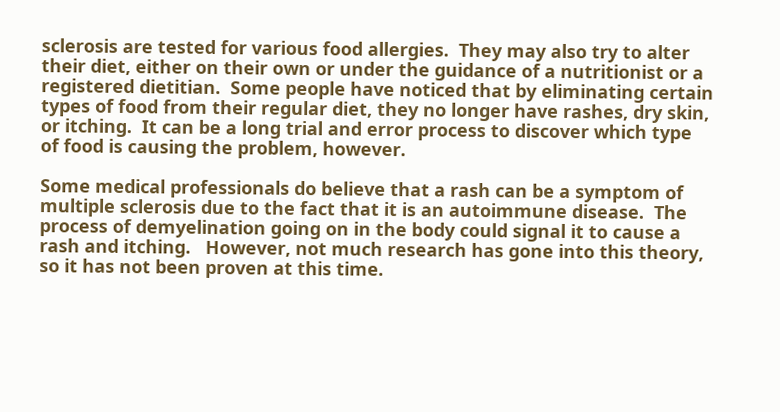sclerosis are tested for various food allergies.  They may also try to alter their diet, either on their own or under the guidance of a nutritionist or a registered dietitian.  Some people have noticed that by eliminating certain types of food from their regular diet, they no longer have rashes, dry skin, or itching.  It can be a long trial and error process to discover which type of food is causing the problem, however.

Some medical professionals do believe that a rash can be a symptom of multiple sclerosis due to the fact that it is an autoimmune disease.  The process of demyelination going on in the body could signal it to cause a rash and itching.   However, not much research has gone into this theory, so it has not been proven at this time.